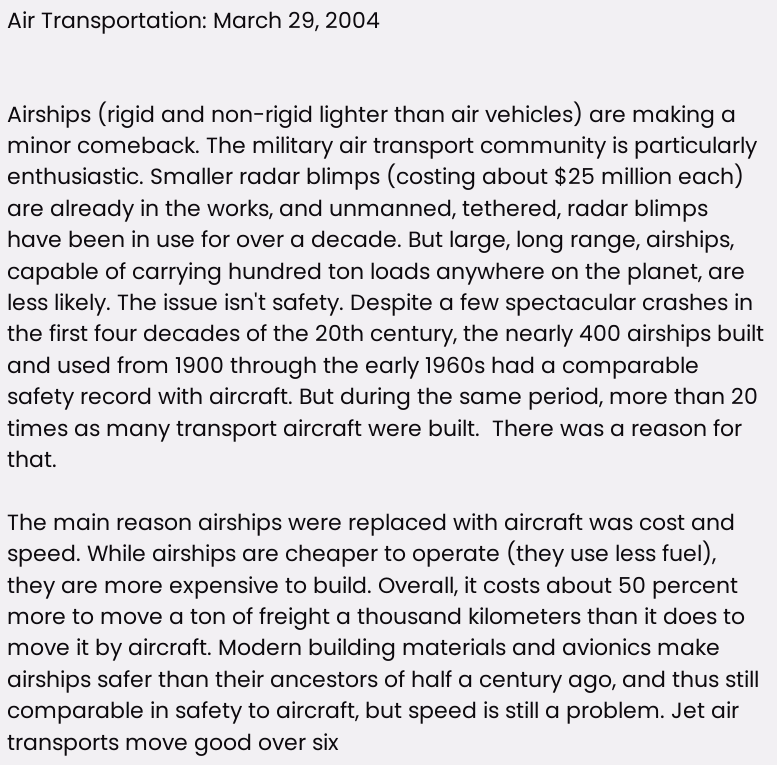Air Transportation: March 29, 2004


Airships (rigid and non-rigid lighter than air vehicles) are making a minor comeback. The military air transport community is particularly enthusiastic. Smaller radar blimps (costing about $25 million each) are already in the works, and unmanned, tethered, radar blimps have been in use for over a decade. But large, long range, airships, capable of carrying hundred ton loads anywhere on the planet, are less likely. The issue isn't safety. Despite a few spectacular crashes in the first four decades of the 20th century, the nearly 400 airships built and used from 1900 through the early 1960s had a comparable safety record with aircraft. But during the same period, more than 20 times as many transport aircraft were built.  There was a reason for that.

The main reason airships were replaced with aircraft was cost and speed. While airships are cheaper to operate (they use less fuel), they are more expensive to build. Overall, it costs about 50 percent more to move a ton of freight a thousand kilometers than it does to move it by aircraft. Modern building materials and avionics make airships safer than their ancestors of half a century ago, and thus still comparable in safety to aircraft, but speed is still a problem. Jet air transports move good over six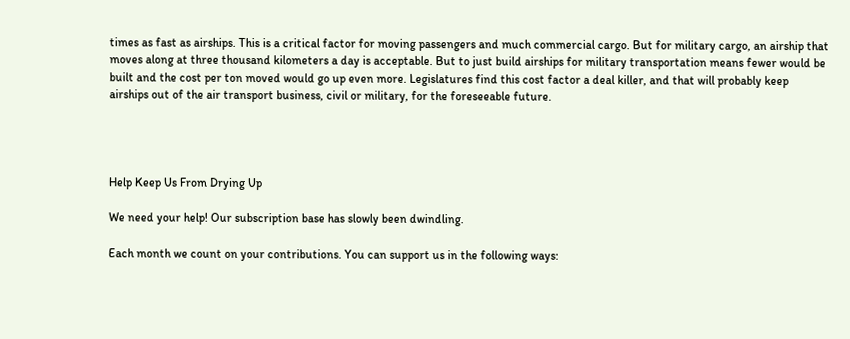times as fast as airships. This is a critical factor for moving passengers and much commercial cargo. But for military cargo, an airship that moves along at three thousand kilometers a day is acceptable. But to just build airships for military transportation means fewer would be built and the cost per ton moved would go up even more. Legislatures find this cost factor a deal killer, and that will probably keep airships out of the air transport business, civil or military, for the foreseeable future.




Help Keep Us From Drying Up

We need your help! Our subscription base has slowly been dwindling.

Each month we count on your contributions. You can support us in the following ways: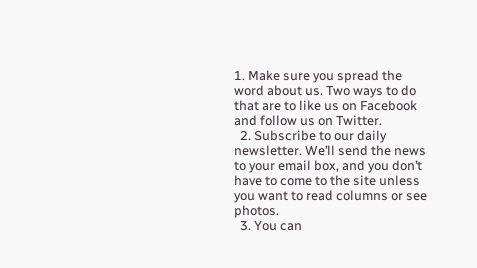1. Make sure you spread the word about us. Two ways to do that are to like us on Facebook and follow us on Twitter.
  2. Subscribe to our daily newsletter. We’ll send the news to your email box, and you don’t have to come to the site unless you want to read columns or see photos.
  3. You can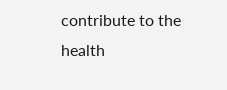contribute to the health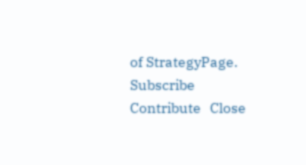of StrategyPage.
Subscribe   Contribute   Close